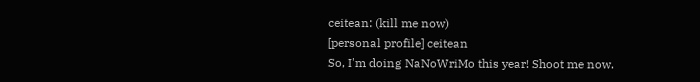ceitean: (kill me now)
[personal profile] ceitean
So, I'm doing NaNoWriMo this year! Shoot me now.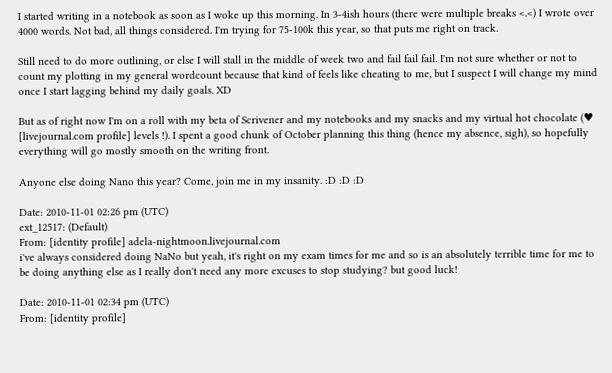I started writing in a notebook as soon as I woke up this morning. In 3-4ish hours (there were multiple breaks <.<) I wrote over 4000 words. Not bad, all things considered. I'm trying for 75-100k this year, so that puts me right on track.

Still need to do more outlining, or else I will stall in the middle of week two and fail fail fail. I'm not sure whether or not to count my plotting in my general wordcount because that kind of feels like cheating to me, but I suspect I will change my mind once I start lagging behind my daily goals. XD

But as of right now I'm on a roll with my beta of Scrivener and my notebooks and my snacks and my virtual hot chocolate (♥ [livejournal.com profile] levels !). I spent a good chunk of October planning this thing (hence my absence, sigh), so hopefully everything will go mostly smooth on the writing front.

Anyone else doing Nano this year? Come, join me in my insanity. :D :D :D

Date: 2010-11-01 02:26 pm (UTC)
ext_12517: (Default)
From: [identity profile] adela-nightmoon.livejournal.com
i've always considered doing NaNo but yeah, it's right on my exam times for me and so is an absolutely terrible time for me to be doing anything else as I really don't need any more excuses to stop studying? but good luck!

Date: 2010-11-01 02:34 pm (UTC)
From: [identity profile]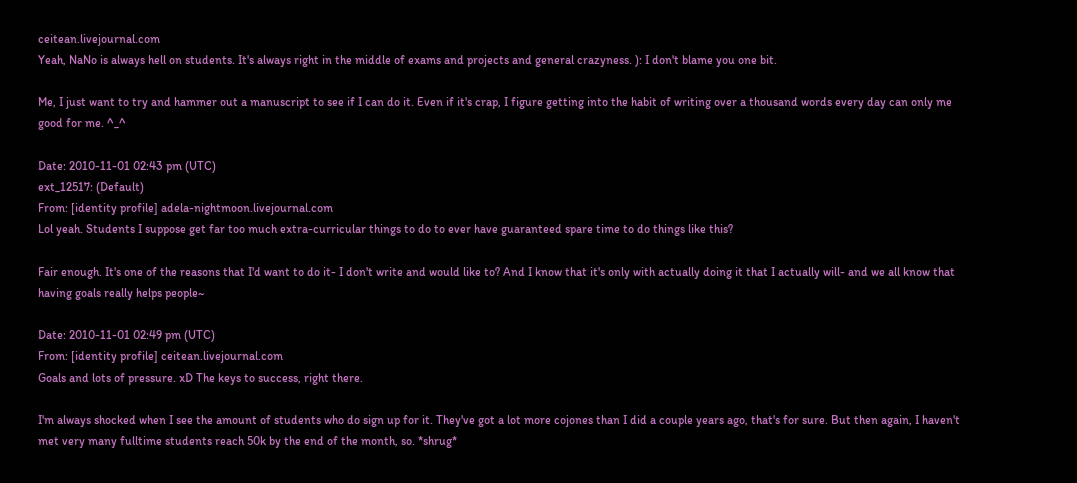ceitean.livejournal.com
Yeah, NaNo is always hell on students. It's always right in the middle of exams and projects and general crazyness. ): I don't blame you one bit.

Me, I just want to try and hammer out a manuscript to see if I can do it. Even if it's crap, I figure getting into the habit of writing over a thousand words every day can only me good for me. ^_^

Date: 2010-11-01 02:43 pm (UTC)
ext_12517: (Default)
From: [identity profile] adela-nightmoon.livejournal.com
Lol yeah. Students I suppose get far too much extra-curricular things to do to ever have guaranteed spare time to do things like this?

Fair enough. It's one of the reasons that I'd want to do it- I don't write and would like to? And I know that it's only with actually doing it that I actually will- and we all know that having goals really helps people~

Date: 2010-11-01 02:49 pm (UTC)
From: [identity profile] ceitean.livejournal.com
Goals and lots of pressure. xD The keys to success, right there.

I'm always shocked when I see the amount of students who do sign up for it. They've got a lot more cojones than I did a couple years ago, that's for sure. But then again, I haven't met very many fulltime students reach 50k by the end of the month, so. *shrug*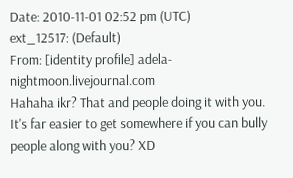Date: 2010-11-01 02:52 pm (UTC)
ext_12517: (Default)
From: [identity profile] adela-nightmoon.livejournal.com
Hahaha ikr? That and people doing it with you. It's far easier to get somewhere if you can bully people along with you? XD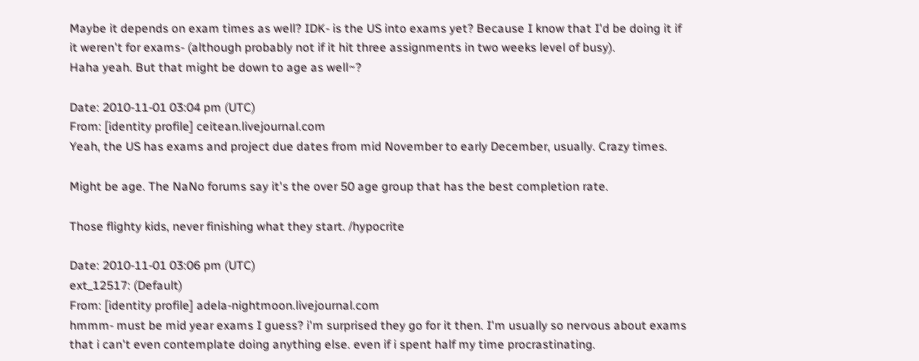Maybe it depends on exam times as well? IDK- is the US into exams yet? Because I know that I'd be doing it if it weren't for exams- (although probably not if it hit three assignments in two weeks level of busy).
Haha yeah. But that might be down to age as well~?

Date: 2010-11-01 03:04 pm (UTC)
From: [identity profile] ceitean.livejournal.com
Yeah, the US has exams and project due dates from mid November to early December, usually. Crazy times.

Might be age. The NaNo forums say it's the over 50 age group that has the best completion rate.

Those flighty kids, never finishing what they start. /hypocrite

Date: 2010-11-01 03:06 pm (UTC)
ext_12517: (Default)
From: [identity profile] adela-nightmoon.livejournal.com
hmmm- must be mid year exams I guess? i'm surprised they go for it then. I'm usually so nervous about exams that i can't even contemplate doing anything else. even if i spent half my time procrastinating.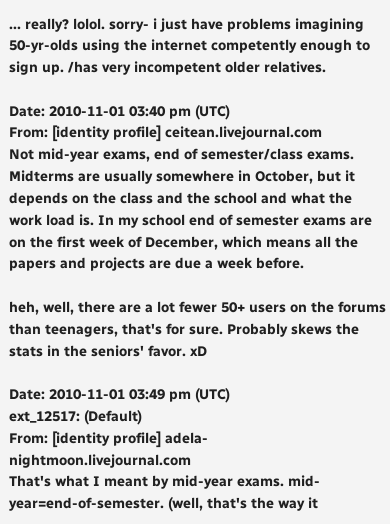... really? lolol. sorry- i just have problems imagining 50-yr-olds using the internet competently enough to sign up. /has very incompetent older relatives.

Date: 2010-11-01 03:40 pm (UTC)
From: [identity profile] ceitean.livejournal.com
Not mid-year exams, end of semester/class exams. Midterms are usually somewhere in October, but it depends on the class and the school and what the work load is. In my school end of semester exams are on the first week of December, which means all the papers and projects are due a week before.

heh, well, there are a lot fewer 50+ users on the forums than teenagers, that's for sure. Probably skews the stats in the seniors' favor. xD

Date: 2010-11-01 03:49 pm (UTC)
ext_12517: (Default)
From: [identity profile] adela-nightmoon.livejournal.com
That's what I meant by mid-year exams. mid-year=end-of-semester. (well, that's the way it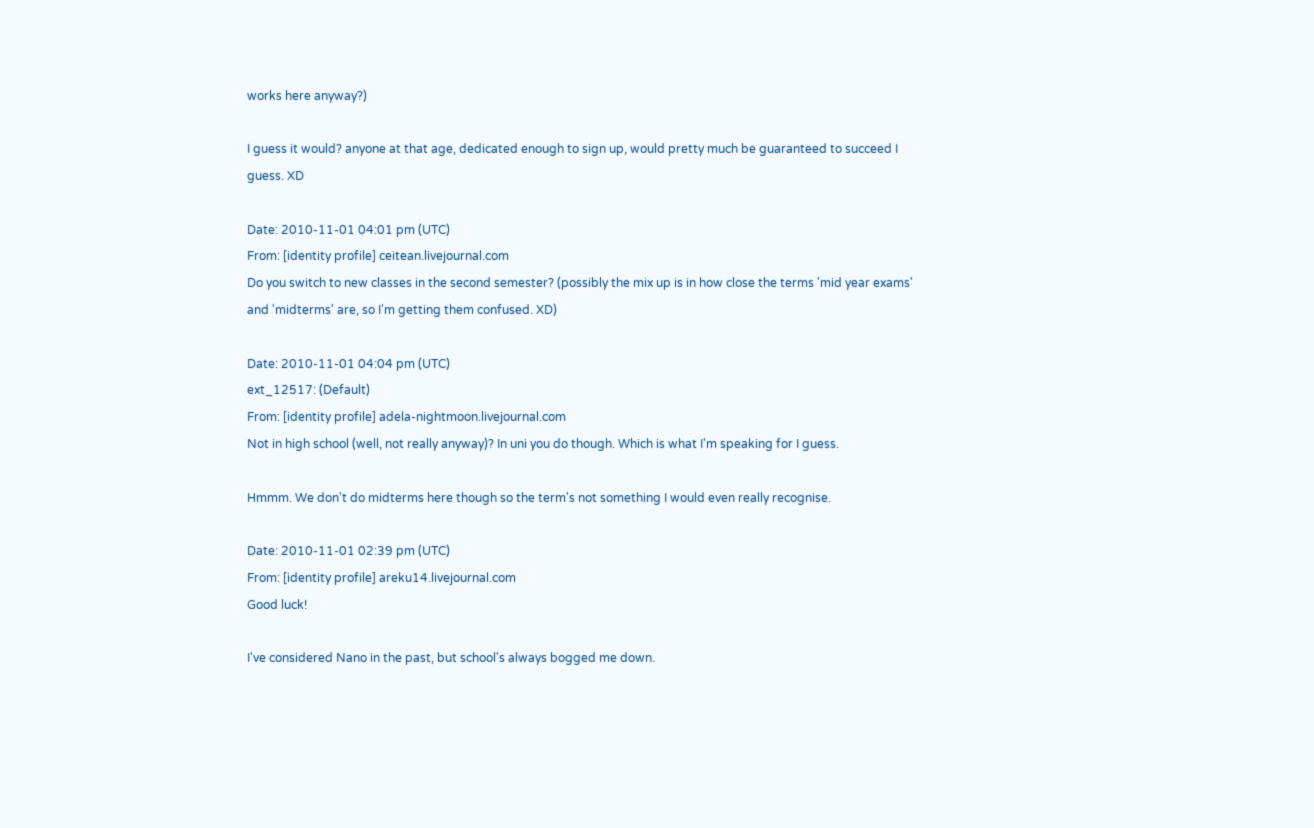works here anyway?)

I guess it would? anyone at that age, dedicated enough to sign up, would pretty much be guaranteed to succeed I guess. XD

Date: 2010-11-01 04:01 pm (UTC)
From: [identity profile] ceitean.livejournal.com
Do you switch to new classes in the second semester? (possibly the mix up is in how close the terms 'mid year exams' and 'midterms' are, so I'm getting them confused. XD)

Date: 2010-11-01 04:04 pm (UTC)
ext_12517: (Default)
From: [identity profile] adela-nightmoon.livejournal.com
Not in high school (well, not really anyway)? In uni you do though. Which is what I'm speaking for I guess.

Hmmm. We don't do midterms here though so the term's not something I would even really recognise.

Date: 2010-11-01 02:39 pm (UTC)
From: [identity profile] areku14.livejournal.com
Good luck!

I've considered Nano in the past, but school's always bogged me down.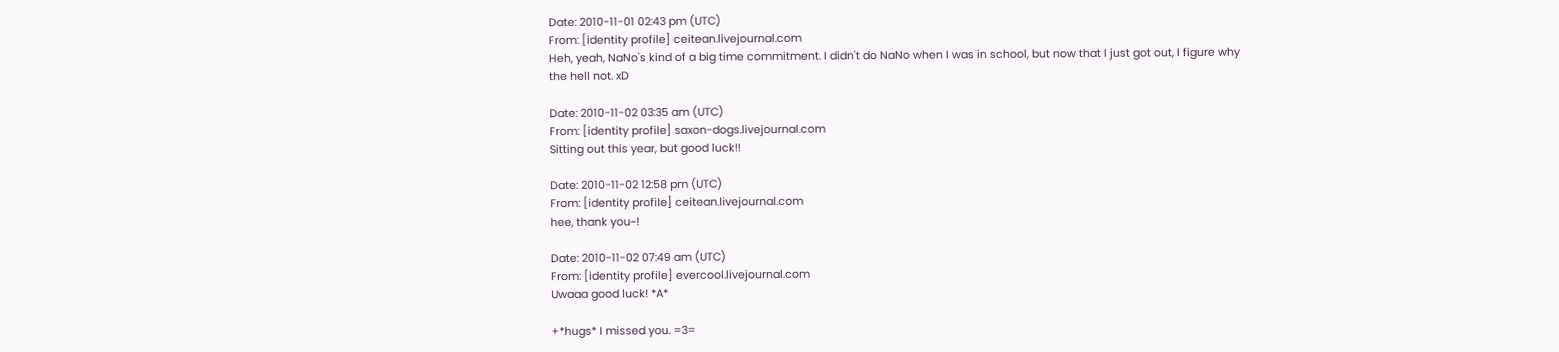Date: 2010-11-01 02:43 pm (UTC)
From: [identity profile] ceitean.livejournal.com
Heh, yeah, NaNo's kind of a big time commitment. I didn't do NaNo when I was in school, but now that I just got out, I figure why the hell not. xD

Date: 2010-11-02 03:35 am (UTC)
From: [identity profile] saxon-dogs.livejournal.com
Sitting out this year, but good luck!!

Date: 2010-11-02 12:58 pm (UTC)
From: [identity profile] ceitean.livejournal.com
hee, thank you~!

Date: 2010-11-02 07:49 am (UTC)
From: [identity profile] evercool.livejournal.com
Uwaaa good luck! *A*

+*hugs* I missed you. =3=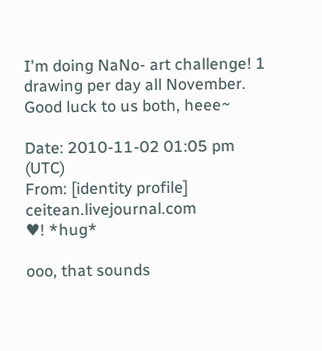I'm doing NaNo- art challenge! 1 drawing per day all November. Good luck to us both, heee~

Date: 2010-11-02 01:05 pm (UTC)
From: [identity profile] ceitean.livejournal.com
♥! *hug*

ooo, that sounds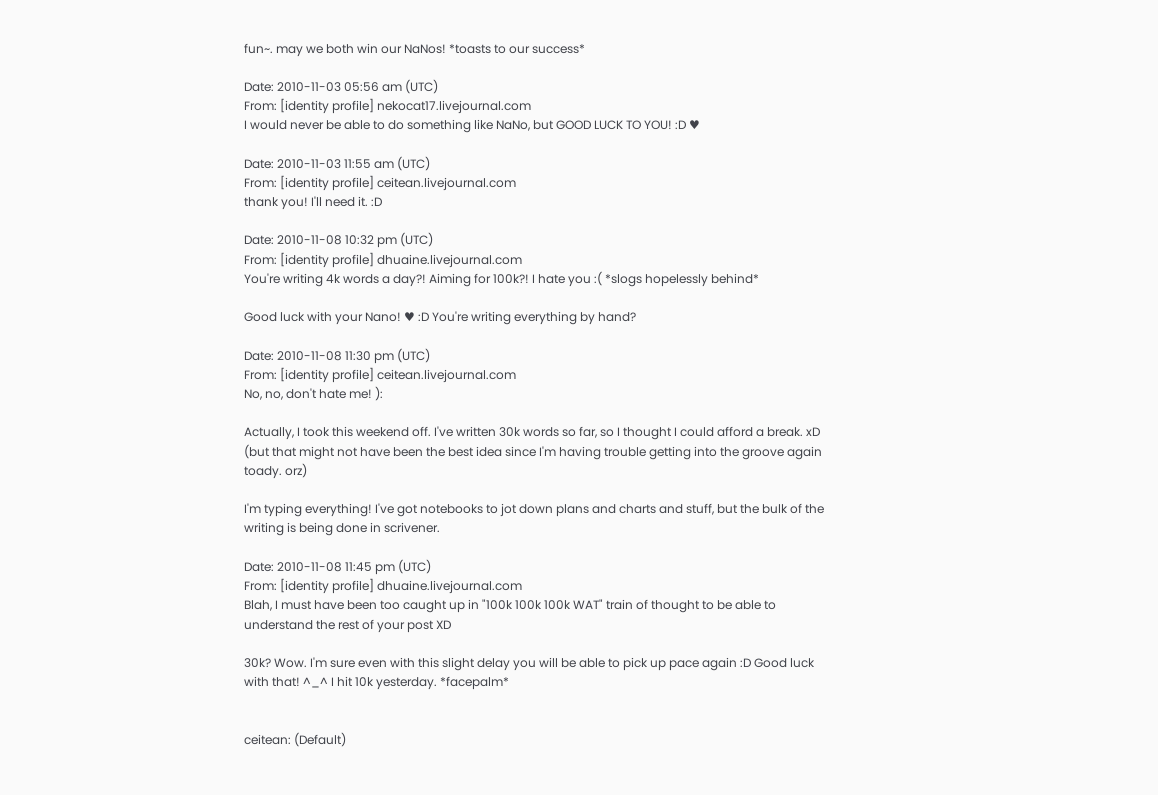fun~. may we both win our NaNos! *toasts to our success*

Date: 2010-11-03 05:56 am (UTC)
From: [identity profile] nekocat17.livejournal.com
I would never be able to do something like NaNo, but GOOD LUCK TO YOU! :D ♥

Date: 2010-11-03 11:55 am (UTC)
From: [identity profile] ceitean.livejournal.com
thank you! I'll need it. :D

Date: 2010-11-08 10:32 pm (UTC)
From: [identity profile] dhuaine.livejournal.com
You're writing 4k words a day?! Aiming for 100k?! I hate you :( *slogs hopelessly behind*

Good luck with your Nano! ♥ :D You're writing everything by hand?

Date: 2010-11-08 11:30 pm (UTC)
From: [identity profile] ceitean.livejournal.com
No, no, don't hate me! ):

Actually, I took this weekend off. I've written 30k words so far, so I thought I could afford a break. xD (but that might not have been the best idea since I'm having trouble getting into the groove again toady. orz)

I'm typing everything! I've got notebooks to jot down plans and charts and stuff, but the bulk of the writing is being done in scrivener.

Date: 2010-11-08 11:45 pm (UTC)
From: [identity profile] dhuaine.livejournal.com
Blah, I must have been too caught up in "100k 100k 100k WAT" train of thought to be able to understand the rest of your post XD

30k? Wow. I'm sure even with this slight delay you will be able to pick up pace again :D Good luck with that! ^_^ I hit 10k yesterday. *facepalm*


ceitean: (Default)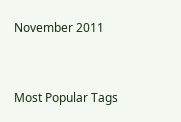November 2011


Most Popular Tags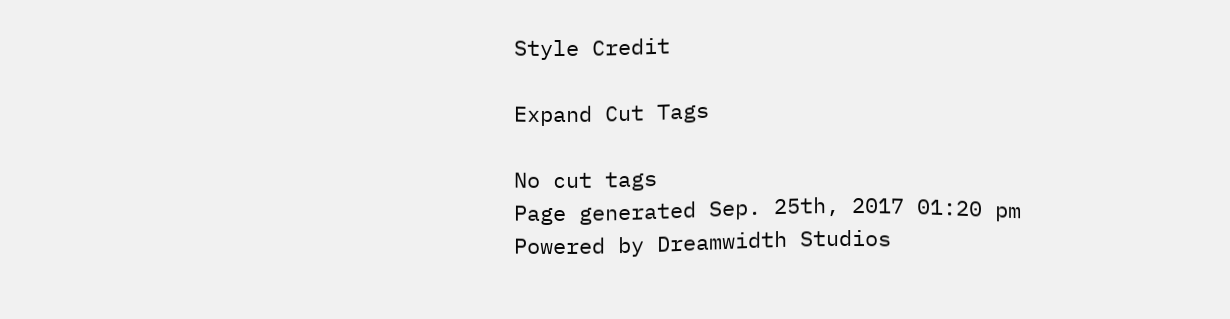Style Credit

Expand Cut Tags

No cut tags
Page generated Sep. 25th, 2017 01:20 pm
Powered by Dreamwidth Studios